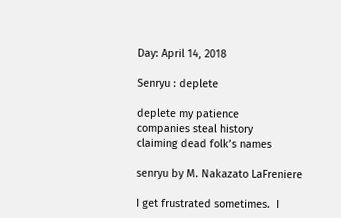Day: April 14, 2018

Senryu : deplete

deplete my patience
companies steal history
claiming dead folk’s names

senryu by M. Nakazato LaFreniere

I get frustrated sometimes.  I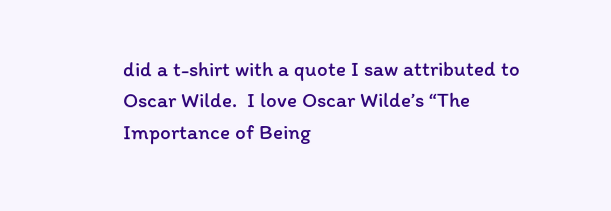did a t-shirt with a quote I saw attributed to Oscar Wilde.  I love Oscar Wilde’s “The Importance of Being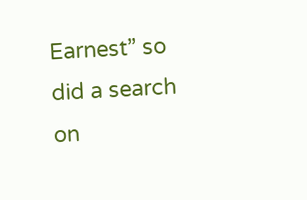Earnest” so did a search on